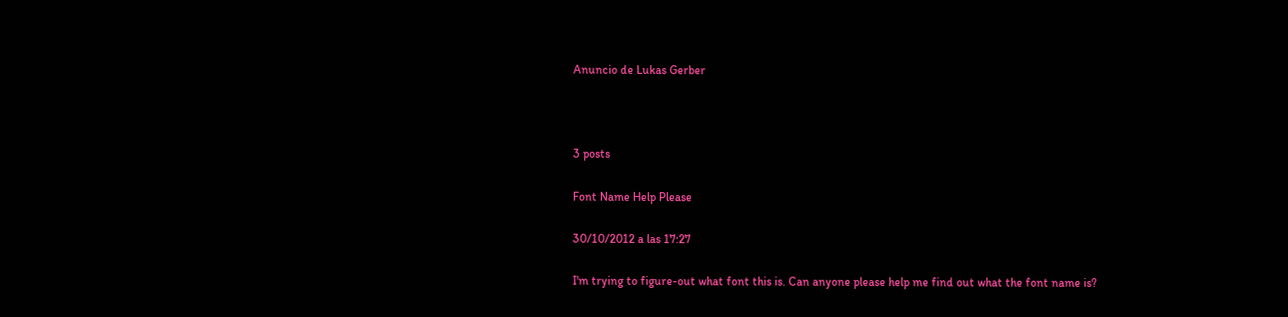Anuncio de Lukas Gerber



3 posts

Font Name Help Please

30/10/2012 a las 17:27

I'm trying to figure-out what font this is. Can anyone please help me find out what the font name is?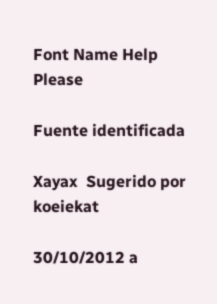Font Name Help Please

Fuente identificada

Xayax  Sugerido por koeiekat

30/10/2012 a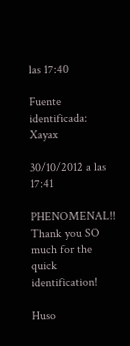las 17:40

Fuente identificada: Xayax

30/10/2012 a las 17:41

PHENOMENAL!! Thank you SO much for the quick identification!

Huso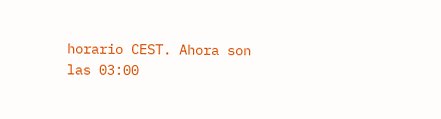horario CEST. Ahora son las 03:00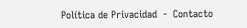Política de Privacidad  -  Contacto